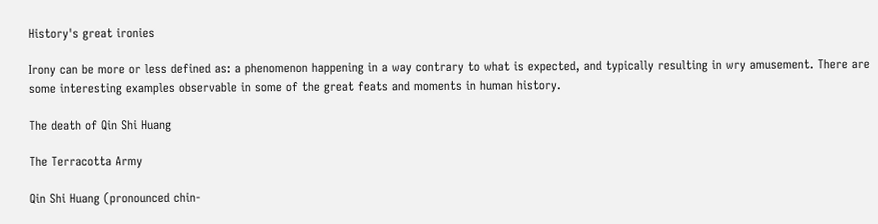History's great ironies

Irony can be more or less defined as: a phenomenon happening in a way contrary to what is expected, and typically resulting in wry amusement. There are some interesting examples observable in some of the great feats and moments in human history.

The death of Qin Shi Huang

The Terracotta Army

Qin Shi Huang (pronounced chin-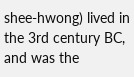shee-hwong) lived in the 3rd century BC, and was the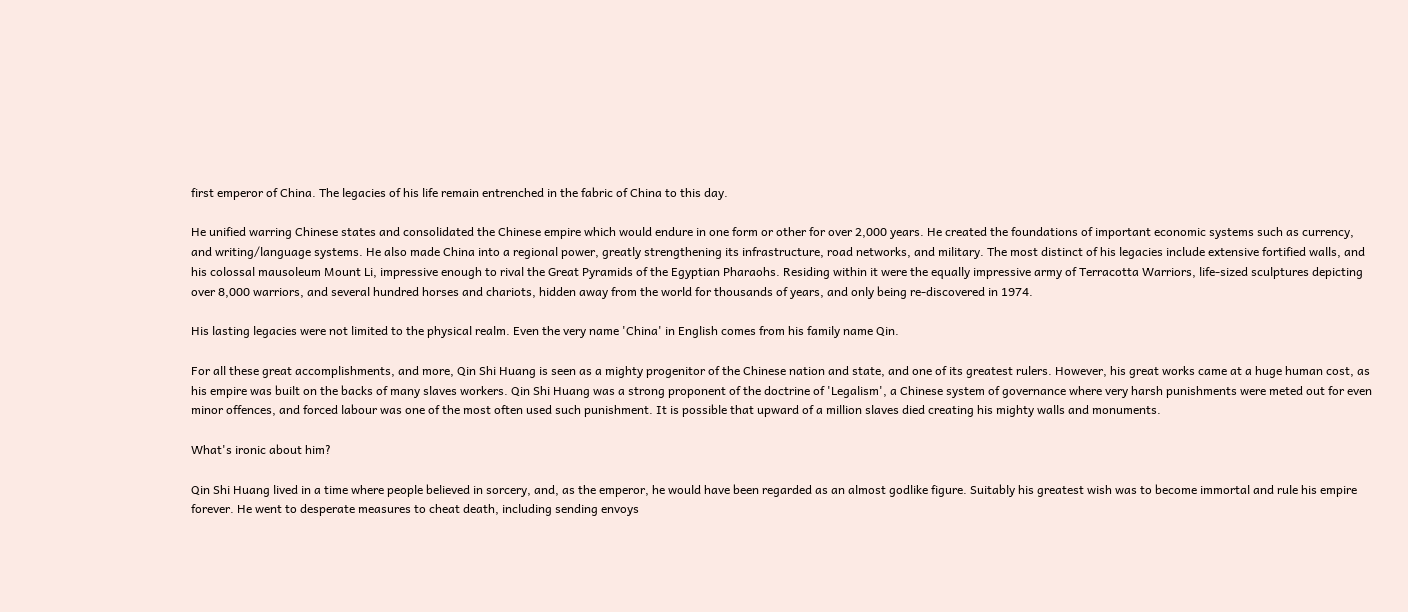first emperor of China. The legacies of his life remain entrenched in the fabric of China to this day.

He unified warring Chinese states and consolidated the Chinese empire which would endure in one form or other for over 2,000 years. He created the foundations of important economic systems such as currency, and writing/language systems. He also made China into a regional power, greatly strengthening its infrastructure, road networks, and military. The most distinct of his legacies include extensive fortified walls, and his colossal mausoleum Mount Li, impressive enough to rival the Great Pyramids of the Egyptian Pharaohs. Residing within it were the equally impressive army of Terracotta Warriors, life-sized sculptures depicting over 8,000 warriors, and several hundred horses and chariots, hidden away from the world for thousands of years, and only being re-discovered in 1974.

His lasting legacies were not limited to the physical realm. Even the very name 'China' in English comes from his family name Qin.

For all these great accomplishments, and more, Qin Shi Huang is seen as a mighty progenitor of the Chinese nation and state, and one of its greatest rulers. However, his great works came at a huge human cost, as his empire was built on the backs of many slaves workers. Qin Shi Huang was a strong proponent of the doctrine of 'Legalism', a Chinese system of governance where very harsh punishments were meted out for even minor offences, and forced labour was one of the most often used such punishment. It is possible that upward of a million slaves died creating his mighty walls and monuments.

What's ironic about him?

Qin Shi Huang lived in a time where people believed in sorcery, and, as the emperor, he would have been regarded as an almost godlike figure. Suitably his greatest wish was to become immortal and rule his empire forever. He went to desperate measures to cheat death, including sending envoys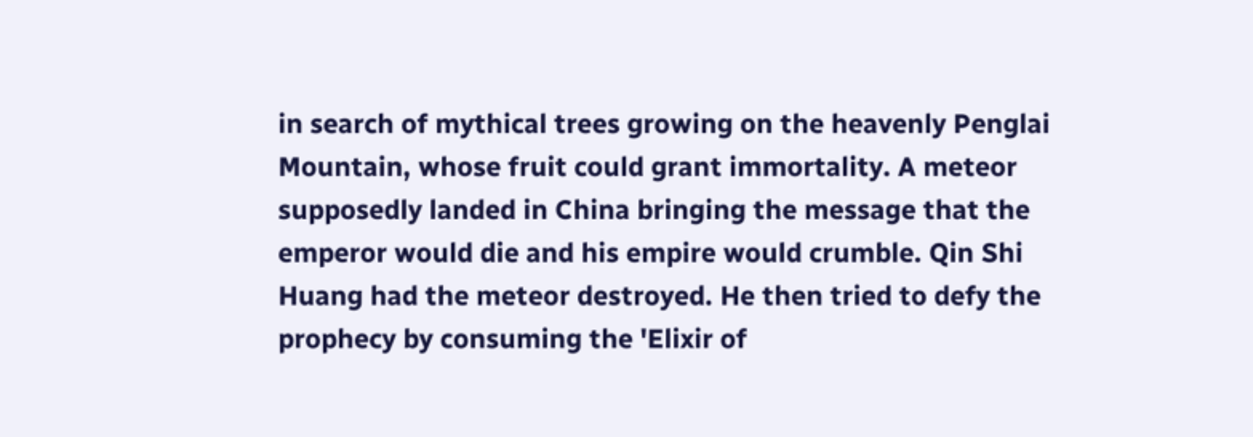in search of mythical trees growing on the heavenly Penglai Mountain, whose fruit could grant immortality. A meteor supposedly landed in China bringing the message that the emperor would die and his empire would crumble. Qin Shi Huang had the meteor destroyed. He then tried to defy the prophecy by consuming the 'Elixir of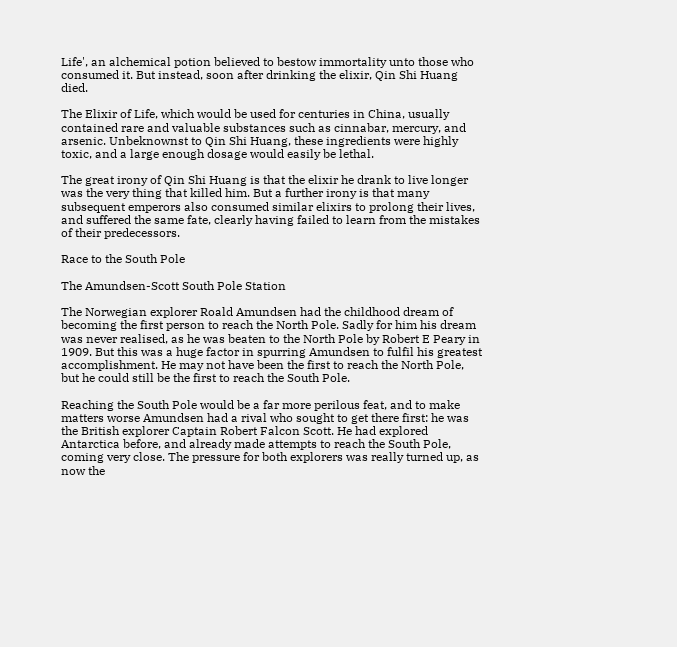Life', an alchemical potion believed to bestow immortality unto those who consumed it. But instead, soon after drinking the elixir, Qin Shi Huang died.

The Elixir of Life, which would be used for centuries in China, usually contained rare and valuable substances such as cinnabar, mercury, and arsenic. Unbeknownst to Qin Shi Huang, these ingredients were highly toxic, and a large enough dosage would easily be lethal.

The great irony of Qin Shi Huang is that the elixir he drank to live longer was the very thing that killed him. But a further irony is that many subsequent emperors also consumed similar elixirs to prolong their lives, and suffered the same fate, clearly having failed to learn from the mistakes of their predecessors.

Race to the South Pole

The Amundsen-Scott South Pole Station

The Norwegian explorer Roald Amundsen had the childhood dream of becoming the first person to reach the North Pole. Sadly for him his dream was never realised, as he was beaten to the North Pole by Robert E Peary in 1909. But this was a huge factor in spurring Amundsen to fulfil his greatest accomplishment. He may not have been the first to reach the North Pole, but he could still be the first to reach the South Pole.

Reaching the South Pole would be a far more perilous feat, and to make matters worse Amundsen had a rival who sought to get there first: he was the British explorer Captain Robert Falcon Scott. He had explored Antarctica before, and already made attempts to reach the South Pole, coming very close. The pressure for both explorers was really turned up, as now the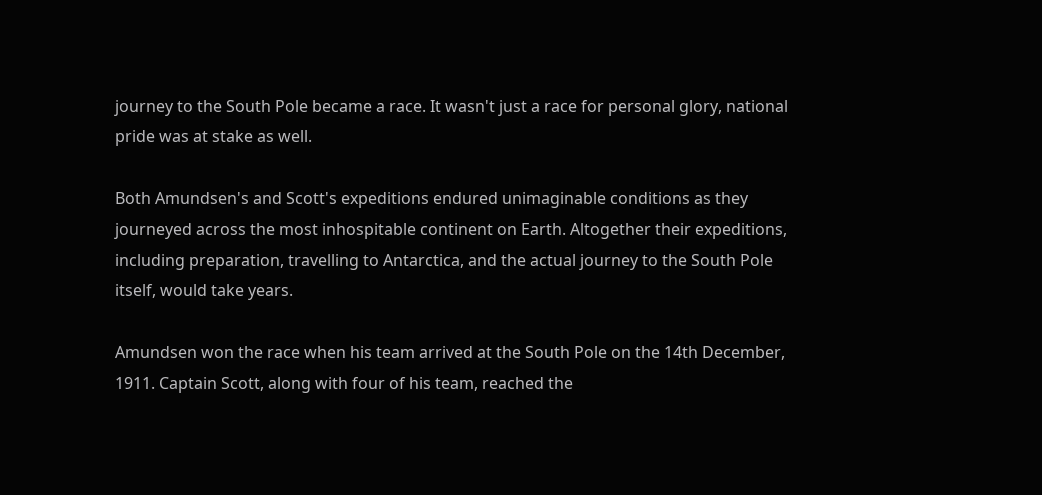journey to the South Pole became a race. It wasn't just a race for personal glory, national pride was at stake as well.

Both Amundsen's and Scott's expeditions endured unimaginable conditions as they journeyed across the most inhospitable continent on Earth. Altogether their expeditions, including preparation, travelling to Antarctica, and the actual journey to the South Pole itself, would take years.

Amundsen won the race when his team arrived at the South Pole on the 14th December, 1911. Captain Scott, along with four of his team, reached the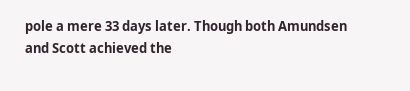pole a mere 33 days later. Though both Amundsen and Scott achieved the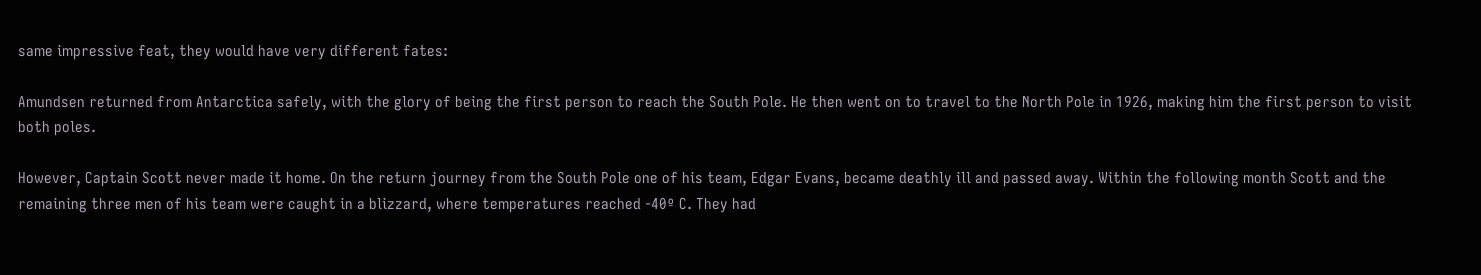same impressive feat, they would have very different fates:

Amundsen returned from Antarctica safely, with the glory of being the first person to reach the South Pole. He then went on to travel to the North Pole in 1926, making him the first person to visit both poles.

However, Captain Scott never made it home. On the return journey from the South Pole one of his team, Edgar Evans, became deathly ill and passed away. Within the following month Scott and the remaining three men of his team were caught in a blizzard, where temperatures reached -40º C. They had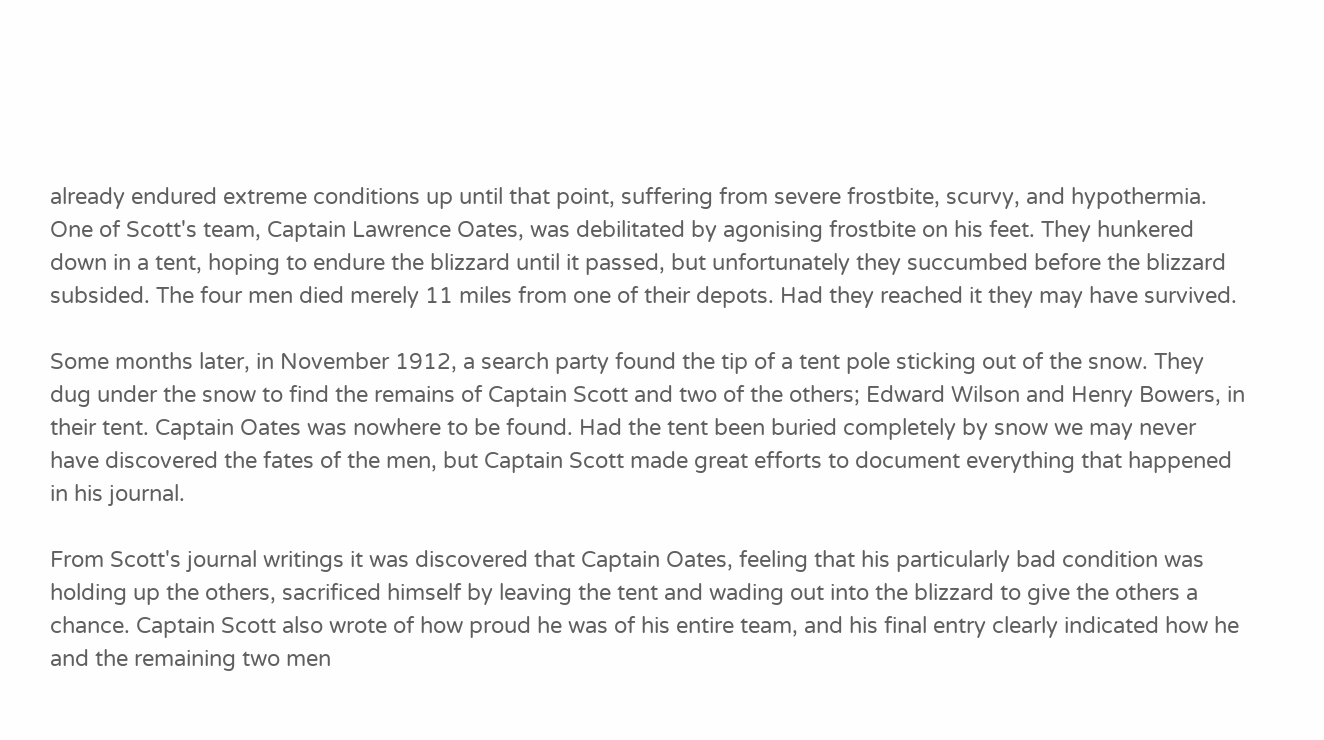already endured extreme conditions up until that point, suffering from severe frostbite, scurvy, and hypothermia. One of Scott's team, Captain Lawrence Oates, was debilitated by agonising frostbite on his feet. They hunkered down in a tent, hoping to endure the blizzard until it passed, but unfortunately they succumbed before the blizzard subsided. The four men died merely 11 miles from one of their depots. Had they reached it they may have survived.

Some months later, in November 1912, a search party found the tip of a tent pole sticking out of the snow. They dug under the snow to find the remains of Captain Scott and two of the others; Edward Wilson and Henry Bowers, in their tent. Captain Oates was nowhere to be found. Had the tent been buried completely by snow we may never have discovered the fates of the men, but Captain Scott made great efforts to document everything that happened in his journal.

From Scott's journal writings it was discovered that Captain Oates, feeling that his particularly bad condition was holding up the others, sacrificed himself by leaving the tent and wading out into the blizzard to give the others a chance. Captain Scott also wrote of how proud he was of his entire team, and his final entry clearly indicated how he and the remaining two men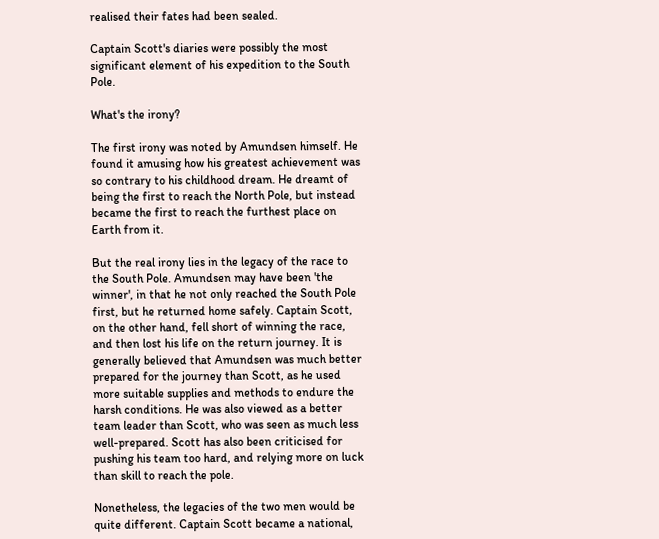realised their fates had been sealed.

Captain Scott's diaries were possibly the most significant element of his expedition to the South Pole.

What's the irony?

The first irony was noted by Amundsen himself. He found it amusing how his greatest achievement was so contrary to his childhood dream. He dreamt of being the first to reach the North Pole, but instead became the first to reach the furthest place on Earth from it.

But the real irony lies in the legacy of the race to the South Pole. Amundsen may have been 'the winner', in that he not only reached the South Pole first, but he returned home safely. Captain Scott, on the other hand, fell short of winning the race, and then lost his life on the return journey. It is generally believed that Amundsen was much better prepared for the journey than Scott, as he used more suitable supplies and methods to endure the harsh conditions. He was also viewed as a better team leader than Scott, who was seen as much less well-prepared. Scott has also been criticised for pushing his team too hard, and relying more on luck than skill to reach the pole.

Nonetheless, the legacies of the two men would be quite different. Captain Scott became a national,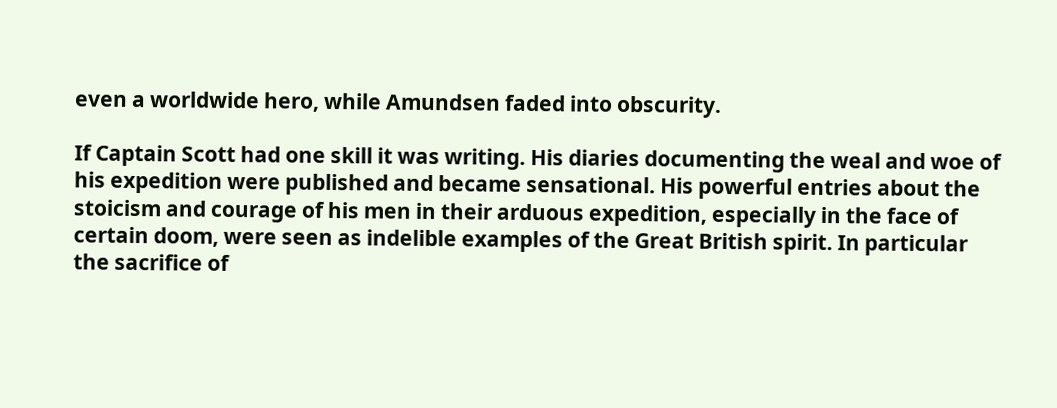even a worldwide hero, while Amundsen faded into obscurity.

If Captain Scott had one skill it was writing. His diaries documenting the weal and woe of his expedition were published and became sensational. His powerful entries about the stoicism and courage of his men in their arduous expedition, especially in the face of certain doom, were seen as indelible examples of the Great British spirit. In particular the sacrifice of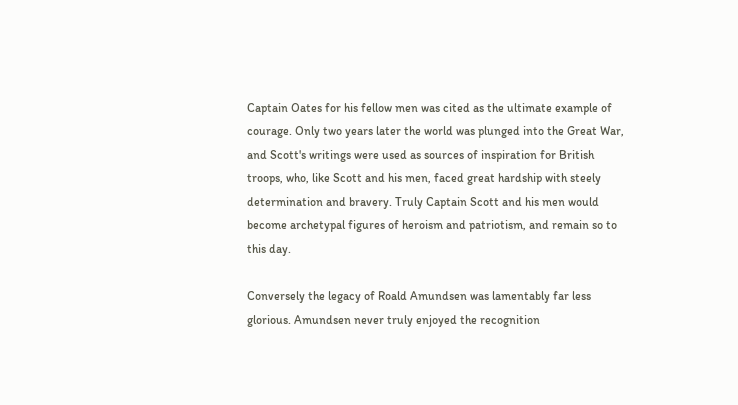Captain Oates for his fellow men was cited as the ultimate example of courage. Only two years later the world was plunged into the Great War, and Scott's writings were used as sources of inspiration for British troops, who, like Scott and his men, faced great hardship with steely determination and bravery. Truly Captain Scott and his men would become archetypal figures of heroism and patriotism, and remain so to this day.

Conversely the legacy of Roald Amundsen was lamentably far less glorious. Amundsen never truly enjoyed the recognition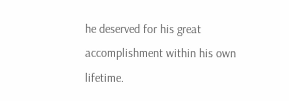he deserved for his great accomplishment within his own lifetime.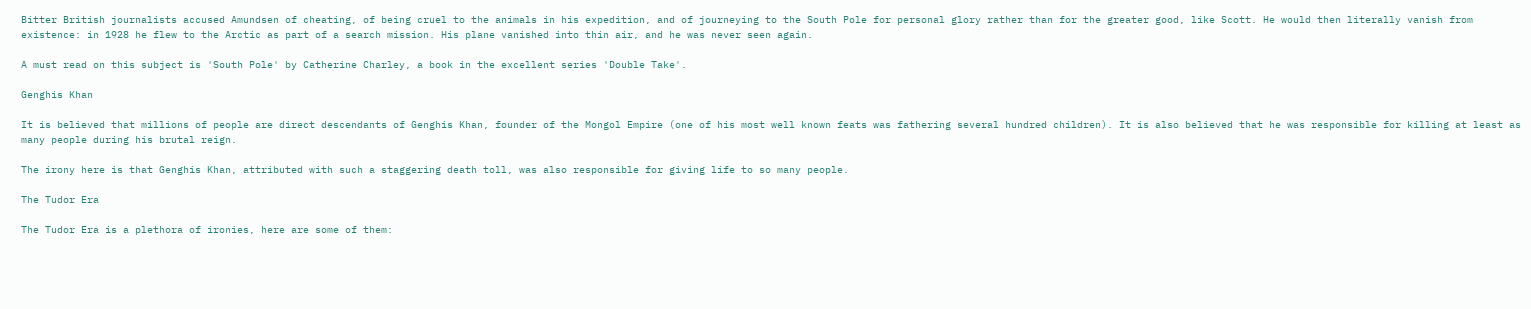Bitter British journalists accused Amundsen of cheating, of being cruel to the animals in his expedition, and of journeying to the South Pole for personal glory rather than for the greater good, like Scott. He would then literally vanish from existence: in 1928 he flew to the Arctic as part of a search mission. His plane vanished into thin air, and he was never seen again.

A must read on this subject is 'South Pole' by Catherine Charley, a book in the excellent series 'Double Take'.

Genghis Khan

It is believed that millions of people are direct descendants of Genghis Khan, founder of the Mongol Empire (one of his most well known feats was fathering several hundred children). It is also believed that he was responsible for killing at least as many people during his brutal reign.

The irony here is that Genghis Khan, attributed with such a staggering death toll, was also responsible for giving life to so many people.

The Tudor Era

The Tudor Era is a plethora of ironies, here are some of them: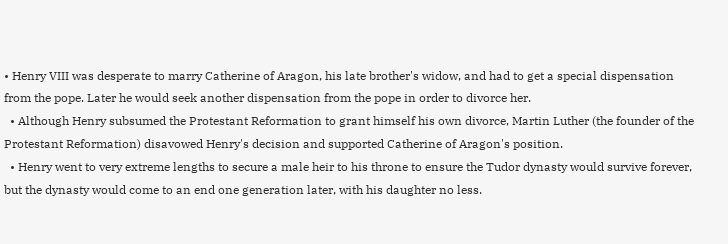• Henry VIII was desperate to marry Catherine of Aragon, his late brother's widow, and had to get a special dispensation from the pope. Later he would seek another dispensation from the pope in order to divorce her.
  • Although Henry subsumed the Protestant Reformation to grant himself his own divorce, Martin Luther (the founder of the Protestant Reformation) disavowed Henry's decision and supported Catherine of Aragon's position.
  • Henry went to very extreme lengths to secure a male heir to his throne to ensure the Tudor dynasty would survive forever, but the dynasty would come to an end one generation later, with his daughter no less.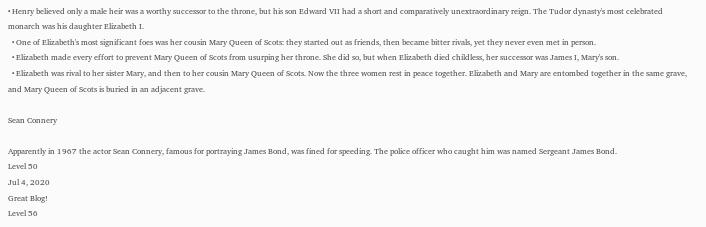• Henry believed only a male heir was a worthy successor to the throne, but his son Edward VII had a short and comparatively unextraordinary reign. The Tudor dynasty's most celebrated monarch was his daughter Elizabeth I.
  • One of Elizabeth's most significant foes was her cousin Mary Queen of Scots: they started out as friends, then became bitter rivals, yet they never even met in person.
  • Elizabeth made every effort to prevent Mary Queen of Scots from usurping her throne. She did so, but when Elizabeth died childless, her successor was James I, Mary's son.
  • Elizabeth was rival to her sister Mary, and then to her cousin Mary Queen of Scots. Now the three women rest in peace together. Elizabeth and Mary are entombed together in the same grave, and Mary Queen of Scots is buried in an adjacent grave.

Sean Connery

Apparently in 1967 the actor Sean Connery, famous for portraying James Bond, was fined for speeding. The police officer who caught him was named Sergeant James Bond.
Level 50
Jul 4, 2020
Great Blog!
Level 56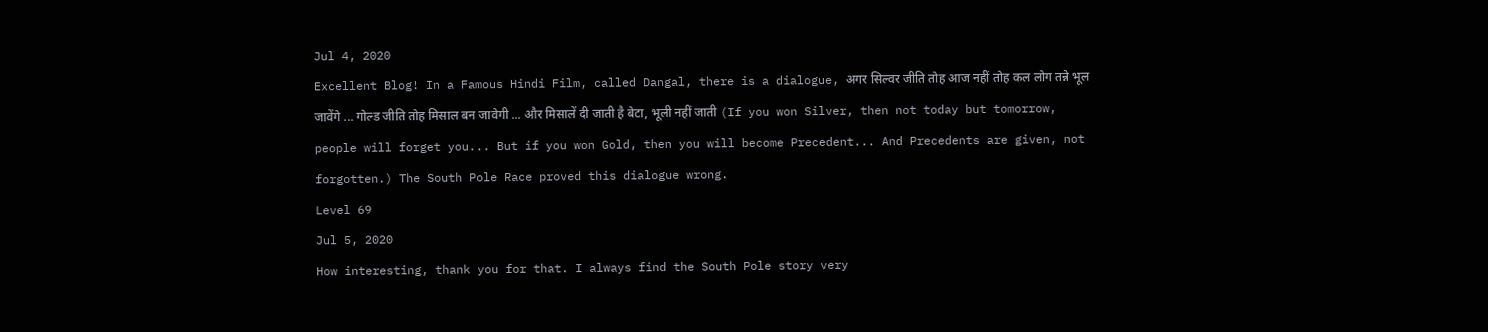Jul 4, 2020
Excellent Blog! In a Famous Hindi Film, called Dangal, there is a dialogue, अगर सिल्वर जीति तोह आज नहीं तोह कल लोग तन्ने भूल जावेंगे ... गोल्ड जीति तोह मिसाल बन जावेगी ... और मिसालें दी जाती है बेटा, भूली नहीं जाती (If you won Silver, then not today but tomorrow, people will forget you... But if you won Gold, then you will become Precedent... And Precedents are given, not forgotten.) The South Pole Race proved this dialogue wrong.
Level 69
Jul 5, 2020
How interesting, thank you for that. I always find the South Pole story very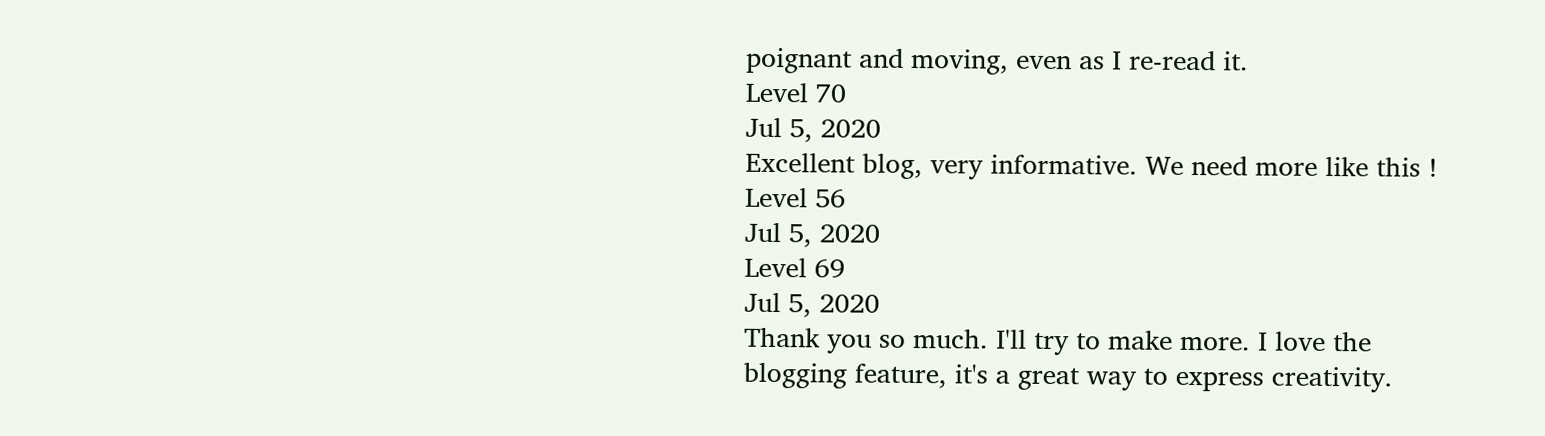poignant and moving, even as I re-read it.
Level 70
Jul 5, 2020
Excellent blog, very informative. We need more like this !
Level 56
Jul 5, 2020
Level 69
Jul 5, 2020
Thank you so much. I'll try to make more. I love the blogging feature, it's a great way to express creativity.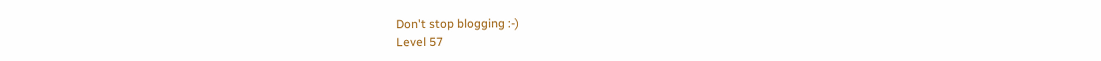Don't stop blogging :-)
Level 57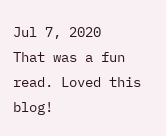Jul 7, 2020
That was a fun read. Loved this blog!